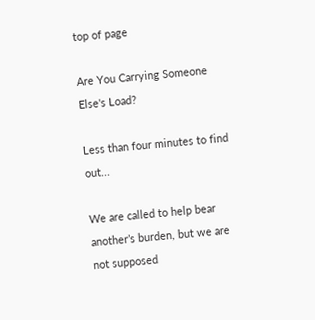top of page

Are You Carrying Someone Else's Load?

Less than four minutes to find out...

We are called to help bear another’s burden, but we are not supposed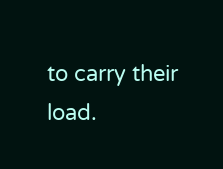to carry their load.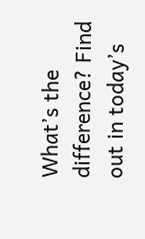What’s the difference? Find out in today’s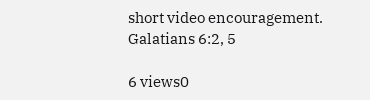short video encouragement. Galatians 6:2, 5

6 views0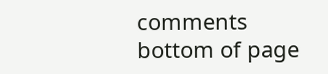comments
bottom of page